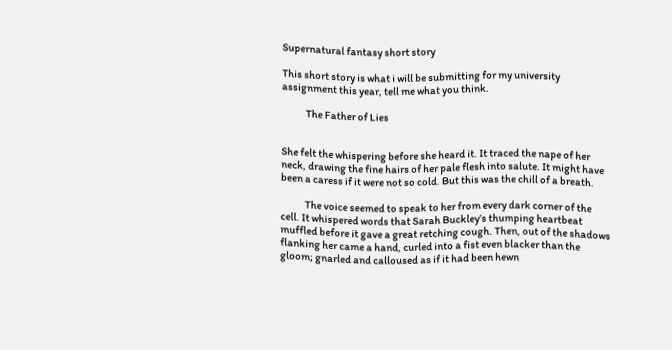Supernatural fantasy short story

This short story is what i will be submitting for my university assignment this year, tell me what you think.

            The Father of Lies


She felt the whispering before she heard it. It traced the nape of her neck, drawing the fine hairs of her pale flesh into salute. It might have been a caress if it were not so cold. But this was the chill of a breath.

            The voice seemed to speak to her from every dark corner of the cell. It whispered words that Sarah Buckley’s thumping heartbeat muffled before it gave a great retching cough. Then, out of the shadows flanking her came a hand, curled into a fist even blacker than the gloom; gnarled and calloused as if it had been hewn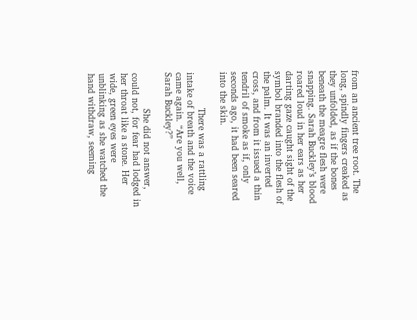from an ancient tree root. The long, spindly fingers creaked as they unfolded, as if the bones beneath the meagre flesh were snapping. Sarah Buckley’s blood roared loud in her ears as her darting gaze caught sight of the symbol branded into the flesh of the palm. It was an inverted cross, and from it issued a thin tendril of smoke as if, only seconds ago, it had been seared into the skin.

            There was a rattling intake of breath and the voice came again. “Are you well, Sarah Buckley?”

            She did not answer, could not, for fear had lodged in her throat like a stone. Her wide, green eyes were unblinking as she watched the hand withdraw, seeming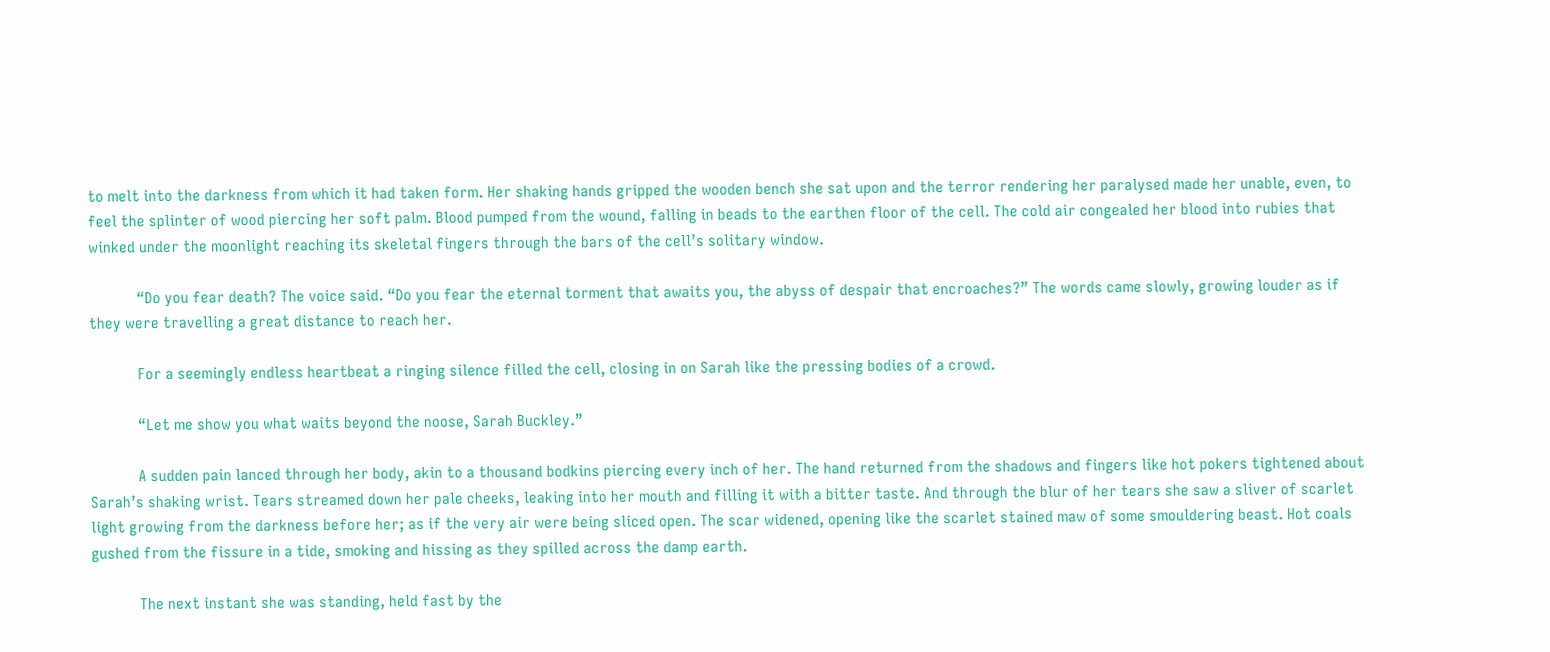to melt into the darkness from which it had taken form. Her shaking hands gripped the wooden bench she sat upon and the terror rendering her paralysed made her unable, even, to feel the splinter of wood piercing her soft palm. Blood pumped from the wound, falling in beads to the earthen floor of the cell. The cold air congealed her blood into rubies that winked under the moonlight reaching its skeletal fingers through the bars of the cell’s solitary window.

            “Do you fear death? The voice said. “Do you fear the eternal torment that awaits you, the abyss of despair that encroaches?” The words came slowly, growing louder as if they were travelling a great distance to reach her.

            For a seemingly endless heartbeat a ringing silence filled the cell, closing in on Sarah like the pressing bodies of a crowd.

            “Let me show you what waits beyond the noose, Sarah Buckley.”

            A sudden pain lanced through her body, akin to a thousand bodkins piercing every inch of her. The hand returned from the shadows and fingers like hot pokers tightened about Sarah’s shaking wrist. Tears streamed down her pale cheeks, leaking into her mouth and filling it with a bitter taste. And through the blur of her tears she saw a sliver of scarlet light growing from the darkness before her; as if the very air were being sliced open. The scar widened, opening like the scarlet stained maw of some smouldering beast. Hot coals gushed from the fissure in a tide, smoking and hissing as they spilled across the damp earth.

            The next instant she was standing, held fast by the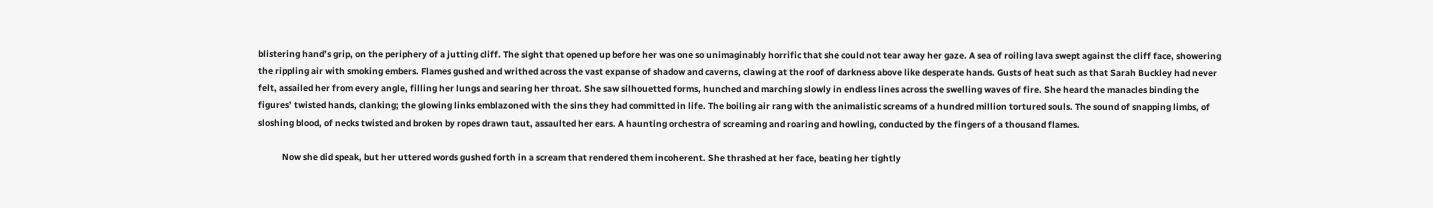blistering hand’s grip, on the periphery of a jutting cliff. The sight that opened up before her was one so unimaginably horrific that she could not tear away her gaze. A sea of roiling lava swept against the cliff face, showering the rippling air with smoking embers. Flames gushed and writhed across the vast expanse of shadow and caverns, clawing at the roof of darkness above like desperate hands. Gusts of heat such as that Sarah Buckley had never felt, assailed her from every angle, filling her lungs and searing her throat. She saw silhouetted forms, hunched and marching slowly in endless lines across the swelling waves of fire. She heard the manacles binding the figures’ twisted hands, clanking; the glowing links emblazoned with the sins they had committed in life. The boiling air rang with the animalistic screams of a hundred million tortured souls. The sound of snapping limbs, of sloshing blood, of necks twisted and broken by ropes drawn taut, assaulted her ears. A haunting orchestra of screaming and roaring and howling, conducted by the fingers of a thousand flames.

            Now she did speak, but her uttered words gushed forth in a scream that rendered them incoherent. She thrashed at her face, beating her tightly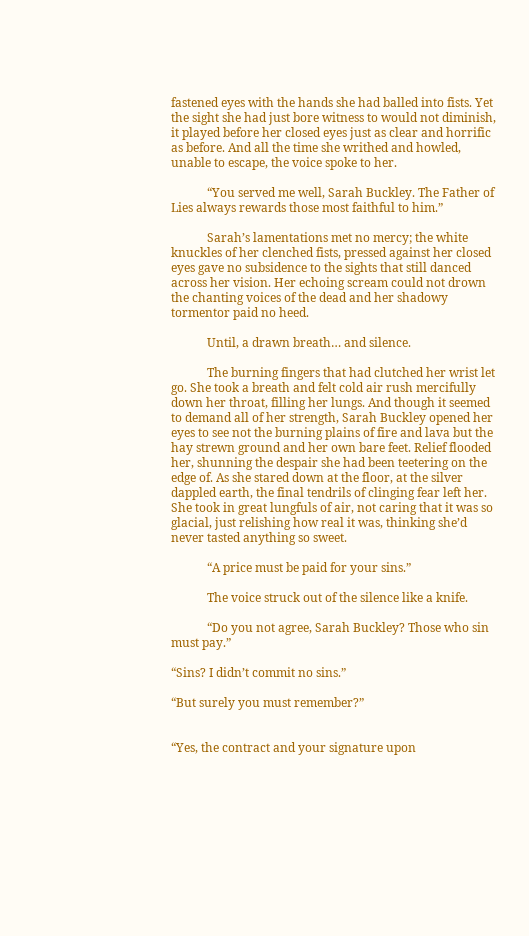fastened eyes with the hands she had balled into fists. Yet the sight she had just bore witness to would not diminish, it played before her closed eyes just as clear and horrific as before. And all the time she writhed and howled, unable to escape, the voice spoke to her.

            “You served me well, Sarah Buckley. The Father of Lies always rewards those most faithful to him.”

            Sarah’s lamentations met no mercy; the white knuckles of her clenched fists, pressed against her closed eyes gave no subsidence to the sights that still danced across her vision. Her echoing scream could not drown the chanting voices of the dead and her shadowy tormentor paid no heed.

            Until, a drawn breath… and silence.

            The burning fingers that had clutched her wrist let go. She took a breath and felt cold air rush mercifully down her throat, filling her lungs. And though it seemed to demand all of her strength, Sarah Buckley opened her eyes to see not the burning plains of fire and lava but the hay strewn ground and her own bare feet. Relief flooded her, shunning the despair she had been teetering on the edge of. As she stared down at the floor, at the silver dappled earth, the final tendrils of clinging fear left her. She took in great lungfuls of air, not caring that it was so glacial, just relishing how real it was, thinking she’d never tasted anything so sweet.

            “A price must be paid for your sins.”

            The voice struck out of the silence like a knife.

            “Do you not agree, Sarah Buckley? Those who sin must pay.”

“Sins? I didn’t commit no sins.”

“But surely you must remember?”


“Yes, the contract and your signature upon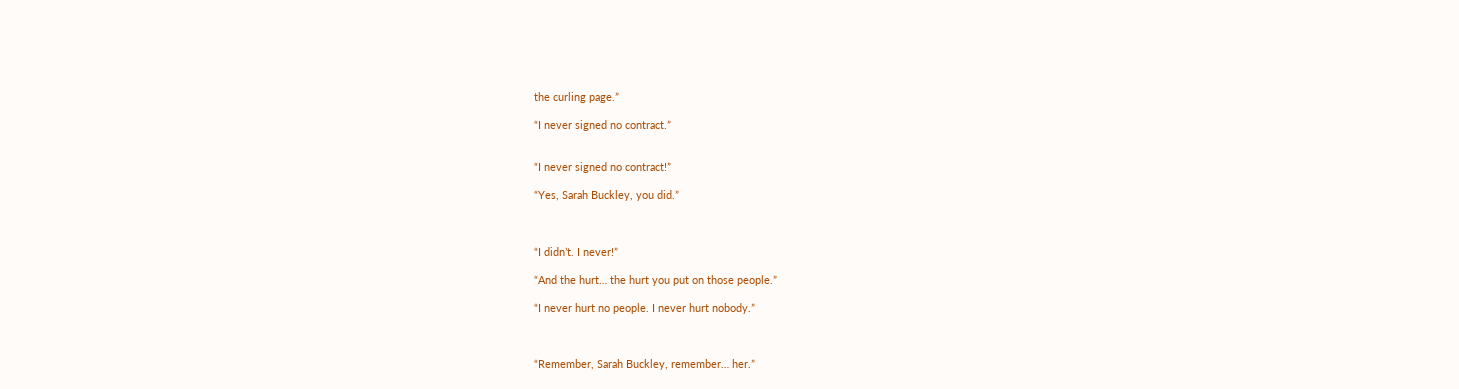the curling page.”

“I never signed no contract.”


“I never signed no contract!”

“Yes, Sarah Buckley, you did.”



“I didn’t. I never!”

“And the hurt… the hurt you put on those people.”

“I never hurt no people. I never hurt nobody.”



“Remember, Sarah Buckley, remember… her.”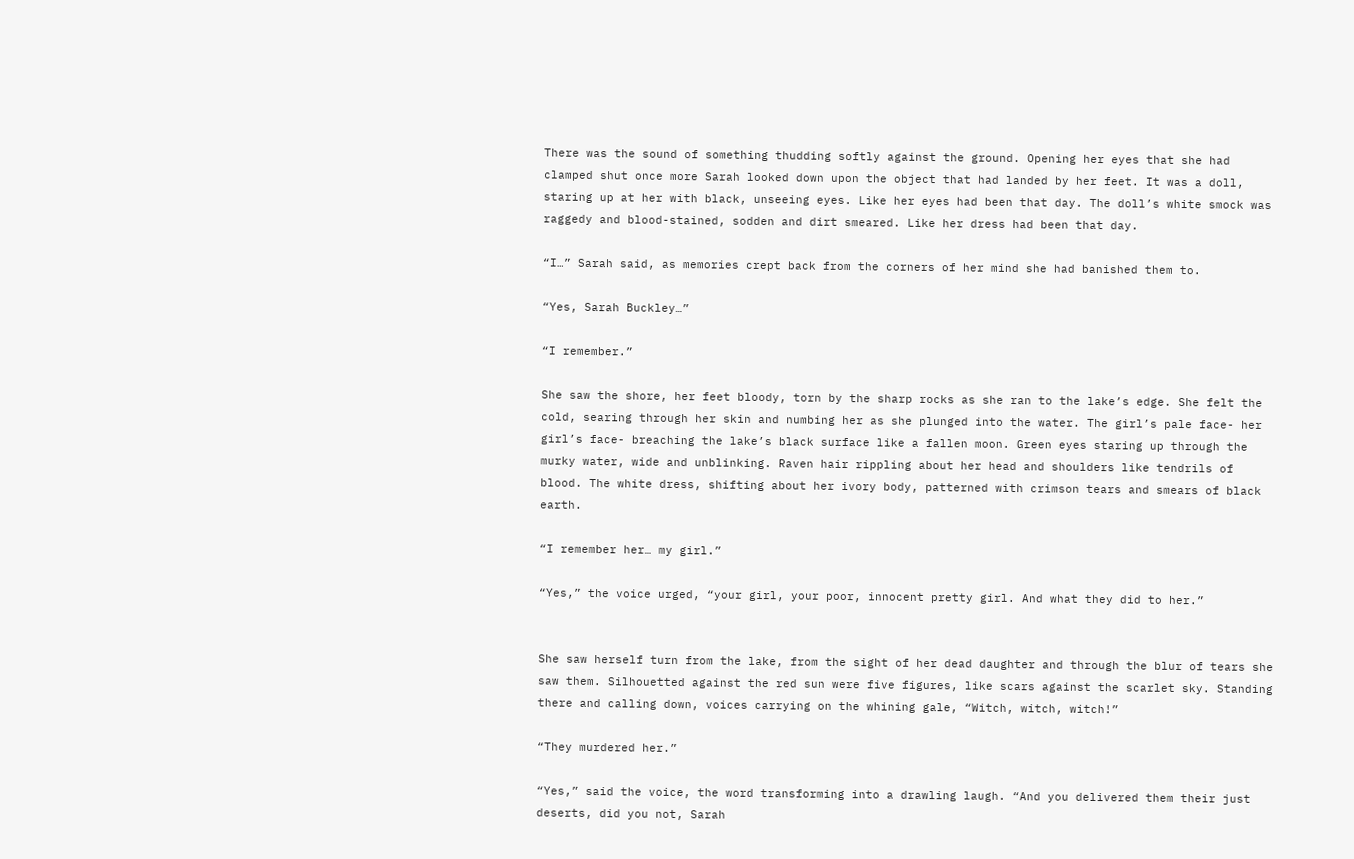There was the sound of something thudding softly against the ground. Opening her eyes that she had clamped shut once more Sarah looked down upon the object that had landed by her feet. It was a doll, staring up at her with black, unseeing eyes. Like her eyes had been that day. The doll’s white smock was raggedy and blood-stained, sodden and dirt smeared. Like her dress had been that day.

“I…” Sarah said, as memories crept back from the corners of her mind she had banished them to.

“Yes, Sarah Buckley…”

“I remember.”

She saw the shore, her feet bloody, torn by the sharp rocks as she ran to the lake’s edge. She felt the cold, searing through her skin and numbing her as she plunged into the water. The girl’s pale face- her girl’s face- breaching the lake’s black surface like a fallen moon. Green eyes staring up through the murky water, wide and unblinking. Raven hair rippling about her head and shoulders like tendrils of blood. The white dress, shifting about her ivory body, patterned with crimson tears and smears of black earth.

“I remember her… my girl.”

“Yes,” the voice urged, “your girl, your poor, innocent pretty girl. And what they did to her.”


She saw herself turn from the lake, from the sight of her dead daughter and through the blur of tears she saw them. Silhouetted against the red sun were five figures, like scars against the scarlet sky. Standing there and calling down, voices carrying on the whining gale, “Witch, witch, witch!”

“They murdered her.”

“Yes,” said the voice, the word transforming into a drawling laugh. “And you delivered them their just deserts, did you not, Sarah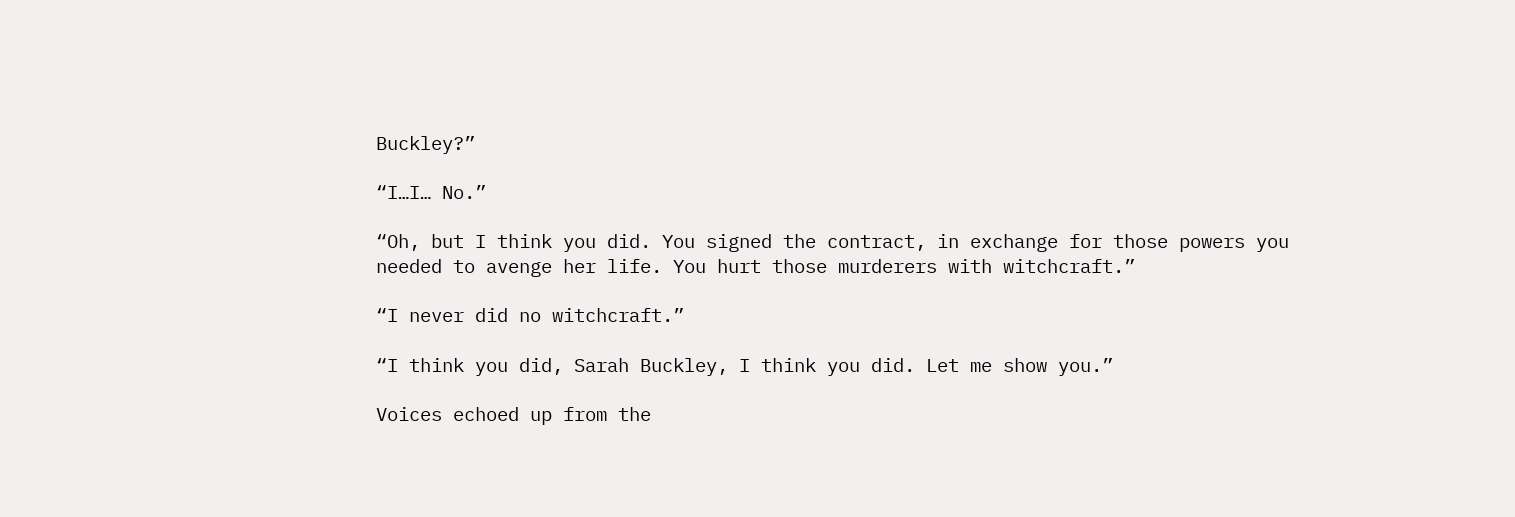Buckley?”

“I…I… No.”

“Oh, but I think you did. You signed the contract, in exchange for those powers you needed to avenge her life. You hurt those murderers with witchcraft.”

“I never did no witchcraft.”

“I think you did, Sarah Buckley, I think you did. Let me show you.”

Voices echoed up from the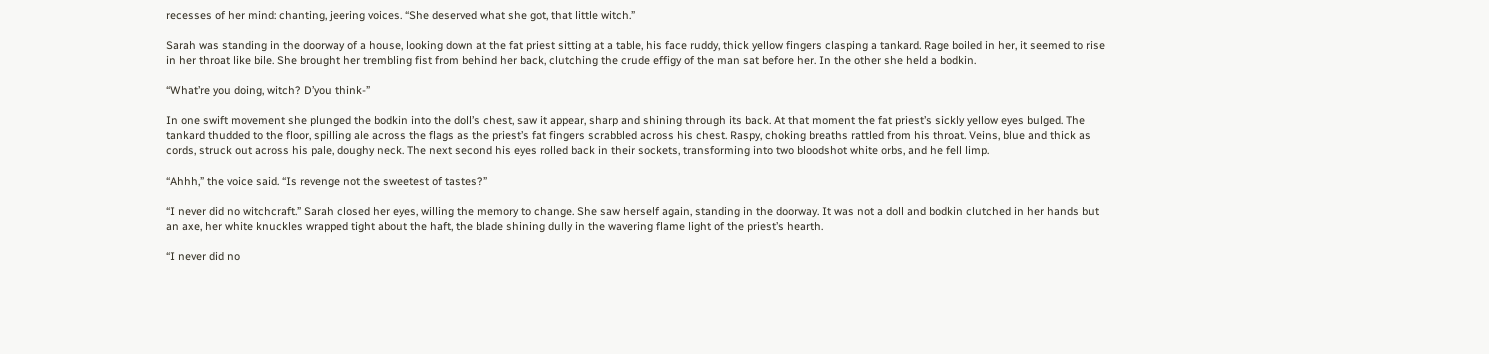recesses of her mind: chanting, jeering voices. “She deserved what she got, that little witch.”

Sarah was standing in the doorway of a house, looking down at the fat priest sitting at a table, his face ruddy, thick yellow fingers clasping a tankard. Rage boiled in her, it seemed to rise in her throat like bile. She brought her trembling fist from behind her back, clutching the crude effigy of the man sat before her. In the other she held a bodkin.

“What’re you doing, witch? D’you think-”

In one swift movement she plunged the bodkin into the doll’s chest, saw it appear, sharp and shining through its back. At that moment the fat priest’s sickly yellow eyes bulged. The tankard thudded to the floor, spilling ale across the flags as the priest’s fat fingers scrabbled across his chest. Raspy, choking breaths rattled from his throat. Veins, blue and thick as cords, struck out across his pale, doughy neck. The next second his eyes rolled back in their sockets, transforming into two bloodshot white orbs, and he fell limp.

“Ahhh,” the voice said. “Is revenge not the sweetest of tastes?”

“I never did no witchcraft.” Sarah closed her eyes, willing the memory to change. She saw herself again, standing in the doorway. It was not a doll and bodkin clutched in her hands but an axe, her white knuckles wrapped tight about the haft, the blade shining dully in the wavering flame light of the priest’s hearth.

“I never did no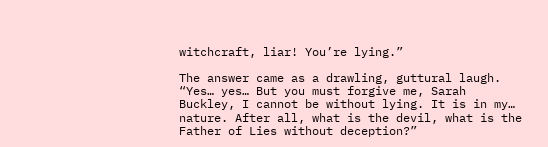witchcraft, liar! You’re lying.”

The answer came as a drawling, guttural laugh. “Yes… yes… But you must forgive me, Sarah Buckley, I cannot be without lying. It is in my… nature. After all, what is the devil, what is the Father of Lies without deception?”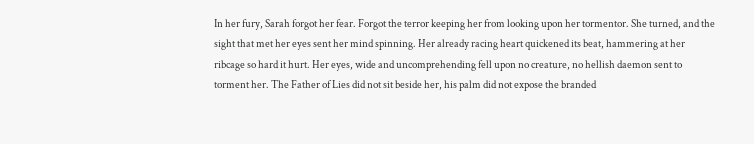In her fury, Sarah forgot her fear. Forgot the terror keeping her from looking upon her tormentor. She turned, and the sight that met her eyes sent her mind spinning. Her already racing heart quickened its beat, hammering at her ribcage so hard it hurt. Her eyes, wide and uncomprehending fell upon no creature, no hellish daemon sent to torment her. The Father of Lies did not sit beside her, his palm did not expose the branded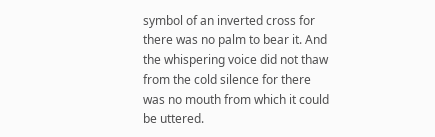symbol of an inverted cross for there was no palm to bear it. And the whispering voice did not thaw from the cold silence for there was no mouth from which it could be uttered.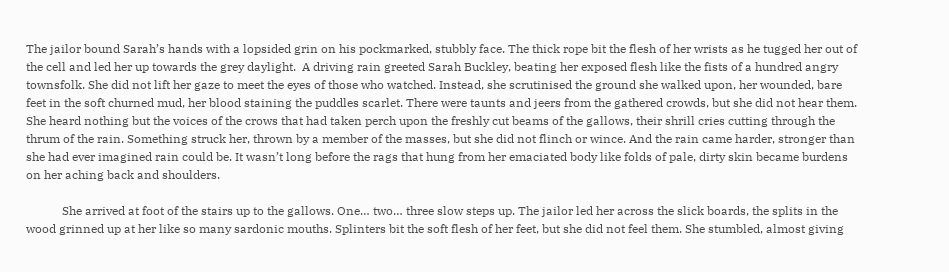The jailor bound Sarah’s hands with a lopsided grin on his pockmarked, stubbly face. The thick rope bit the flesh of her wrists as he tugged her out of the cell and led her up towards the grey daylight.  A driving rain greeted Sarah Buckley, beating her exposed flesh like the fists of a hundred angry townsfolk. She did not lift her gaze to meet the eyes of those who watched. Instead, she scrutinised the ground she walked upon, her wounded, bare feet in the soft churned mud, her blood staining the puddles scarlet. There were taunts and jeers from the gathered crowds, but she did not hear them. She heard nothing but the voices of the crows that had taken perch upon the freshly cut beams of the gallows, their shrill cries cutting through the thrum of the rain. Something struck her, thrown by a member of the masses, but she did not flinch or wince. And the rain came harder, stronger than she had ever imagined rain could be. It wasn’t long before the rags that hung from her emaciated body like folds of pale, dirty skin became burdens on her aching back and shoulders.

            She arrived at foot of the stairs up to the gallows. One… two… three slow steps up. The jailor led her across the slick boards, the splits in the wood grinned up at her like so many sardonic mouths. Splinters bit the soft flesh of her feet, but she did not feel them. She stumbled, almost giving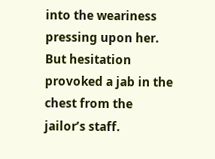into the weariness pressing upon her. But hesitation provoked a jab in the chest from the jailor’s staff.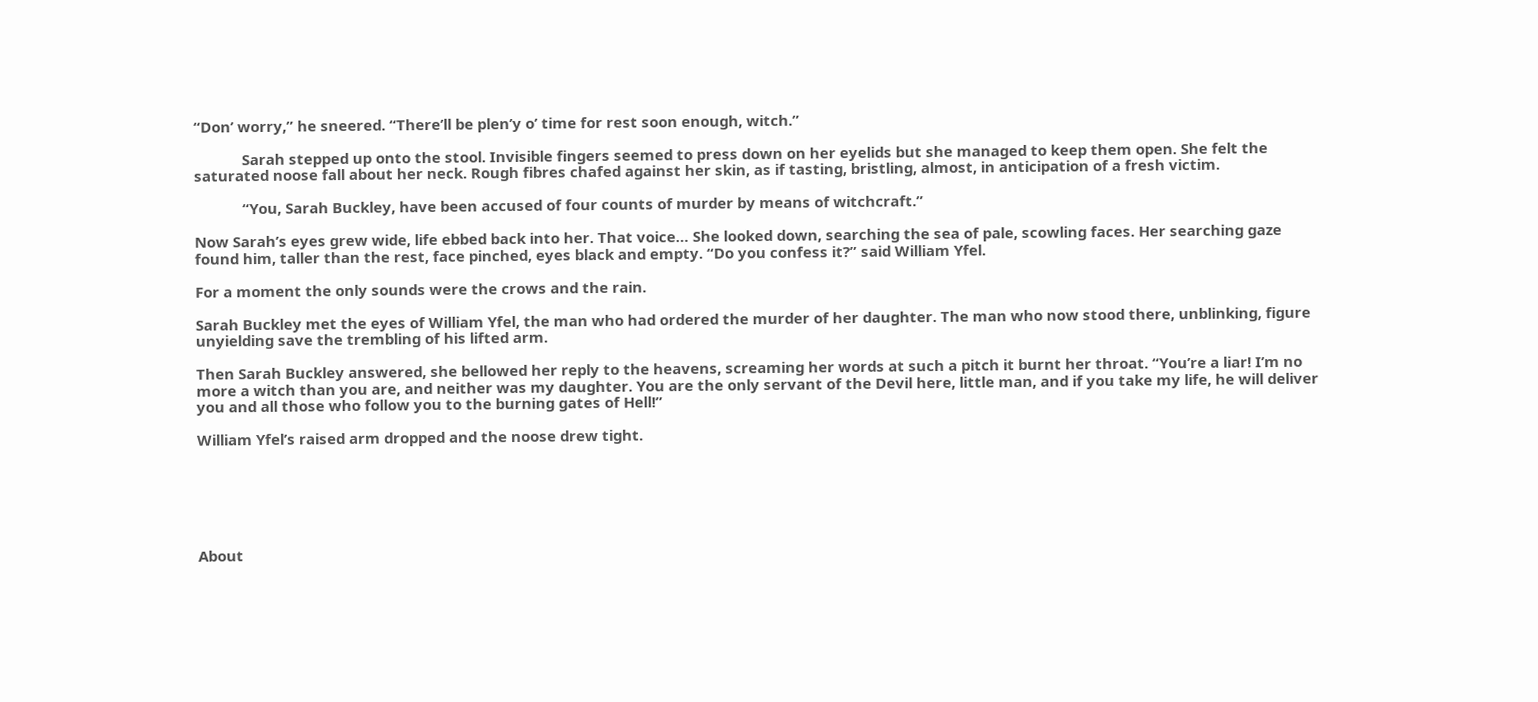“Don’ worry,” he sneered. “There’ll be plen’y o’ time for rest soon enough, witch.”

            Sarah stepped up onto the stool. Invisible fingers seemed to press down on her eyelids but she managed to keep them open. She felt the saturated noose fall about her neck. Rough fibres chafed against her skin, as if tasting, bristling, almost, in anticipation of a fresh victim.

            “You, Sarah Buckley, have been accused of four counts of murder by means of witchcraft.”

Now Sarah’s eyes grew wide, life ebbed back into her. That voice… She looked down, searching the sea of pale, scowling faces. Her searching gaze found him, taller than the rest, face pinched, eyes black and empty. “Do you confess it?” said William Yfel.

For a moment the only sounds were the crows and the rain.

Sarah Buckley met the eyes of William Yfel, the man who had ordered the murder of her daughter. The man who now stood there, unblinking, figure unyielding save the trembling of his lifted arm.

Then Sarah Buckley answered, she bellowed her reply to the heavens, screaming her words at such a pitch it burnt her throat. “You’re a liar! I’m no more a witch than you are, and neither was my daughter. You are the only servant of the Devil here, little man, and if you take my life, he will deliver you and all those who follow you to the burning gates of Hell!”

William Yfel’s raised arm dropped and the noose drew tight.






About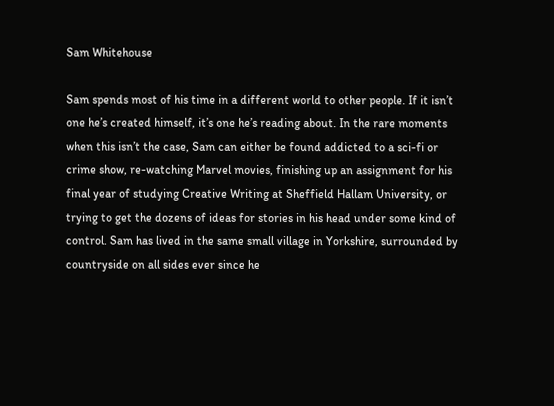Sam Whitehouse

Sam spends most of his time in a different world to other people. If it isn’t one he’s created himself, it’s one he’s reading about. In the rare moments when this isn’t the case, Sam can either be found addicted to a sci-fi or crime show, re-watching Marvel movies, finishing up an assignment for his final year of studying Creative Writing at Sheffield Hallam University, or trying to get the dozens of ideas for stories in his head under some kind of control. Sam has lived in the same small village in Yorkshire, surrounded by countryside on all sides ever since he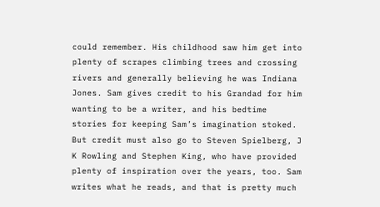could remember. His childhood saw him get into plenty of scrapes climbing trees and crossing rivers and generally believing he was Indiana Jones. Sam gives credit to his Grandad for him wanting to be a writer, and his bedtime stories for keeping Sam’s imagination stoked. But credit must also go to Steven Spielberg, J K Rowling and Stephen King, who have provided plenty of inspiration over the years, too. Sam writes what he reads, and that is pretty much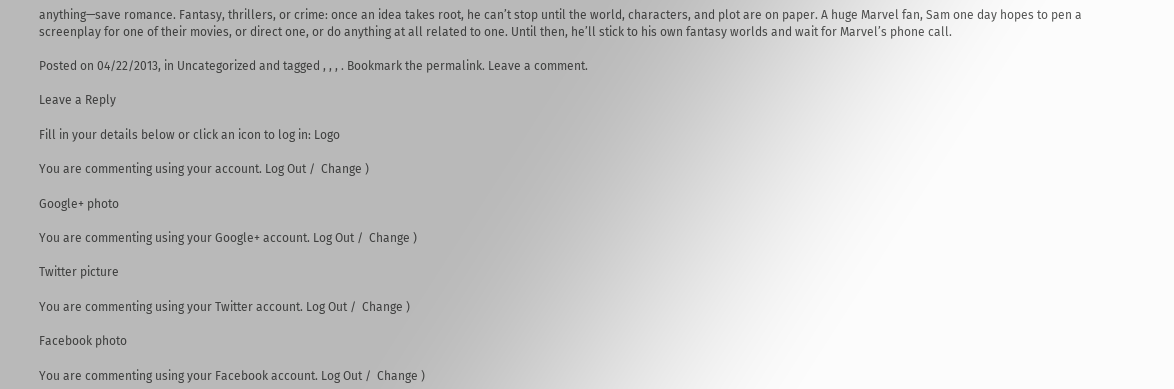anything—save romance. Fantasy, thrillers, or crime: once an idea takes root, he can’t stop until the world, characters, and plot are on paper. A huge Marvel fan, Sam one day hopes to pen a screenplay for one of their movies, or direct one, or do anything at all related to one. Until then, he’ll stick to his own fantasy worlds and wait for Marvel’s phone call.

Posted on 04/22/2013, in Uncategorized and tagged , , , . Bookmark the permalink. Leave a comment.

Leave a Reply

Fill in your details below or click an icon to log in: Logo

You are commenting using your account. Log Out /  Change )

Google+ photo

You are commenting using your Google+ account. Log Out /  Change )

Twitter picture

You are commenting using your Twitter account. Log Out /  Change )

Facebook photo

You are commenting using your Facebook account. Log Out /  Change )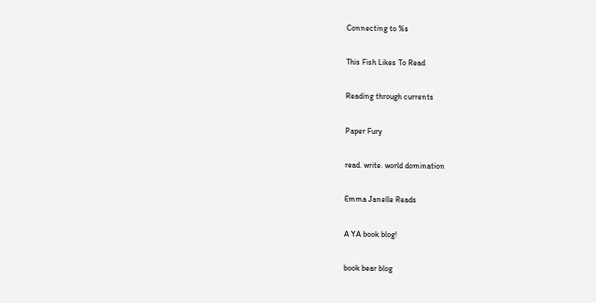Connecting to %s

This Fish Likes To Read

Reading through currents

Paper Fury

read. write. world domination

Emma Janelle Reads

A YA book blog!

book bear blog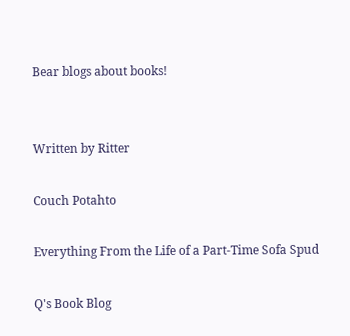Bear blogs about books!


Written by Ritter

Couch Potahto

Everything From the Life of a Part-Time Sofa Spud

Q's Book Blog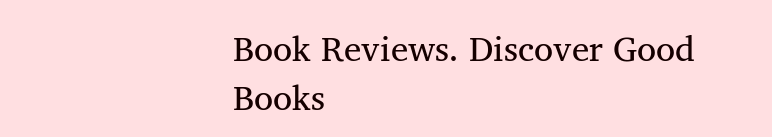Book Reviews. Discover Good Books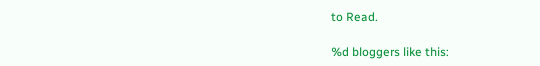to Read.

%d bloggers like this: